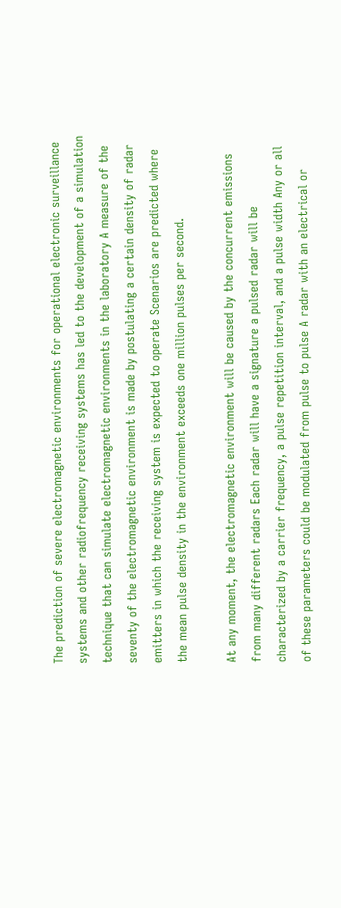The prediction of severe electromagnetic environments for operational electronic surveillance systems and other radiofrequency receiving systems has led to the development of a simulation technique that can simulate electromagnetic environments in the laboratory A measure of the seventy of the electromagnetic environment is made by postulating a certain density of radar emitters in which the receiving system is expected to operate Scenarios are predicted where the mean pulse density in the environment exceeds one million pulses per second.

At any moment, the electromagnetic environment will be caused by the concurrent emissions from many different radars Each radar will have a signature a pulsed radar will be characterized by a carrier frequency, a pulse repetition interval, and a pulse width Any or all of these parameters could be modulated from pulse to pulse A radar with an electrical or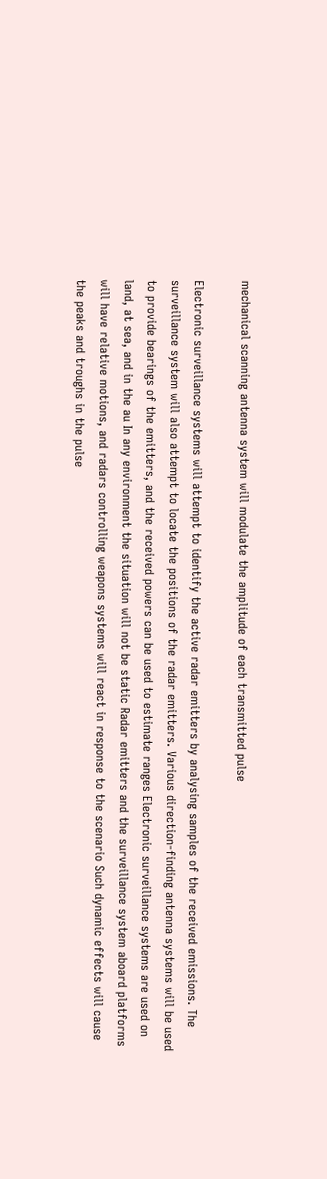mechanical scanning antenna system will modulate the amplitude of each transmitted pulse

Electronic surveillance systems will attempt to identify the active radar emitters by analysing samples of the received emissions. The surveillance system will also attempt to locate the positions of the radar emitters. Various direction-finding antenna systems will be used to provide bearings of the emitters, and the received powers can be used to estimate ranges Electronic surveillance systems are used on land, at sea, and in the au In any environment the situation will not be static Radar emitters and the surveillance system aboard platforms will have relative motions, and radars controlling weapons systems will react in response to the scenario Such dynamic effects will cause the peaks and troughs in the pulse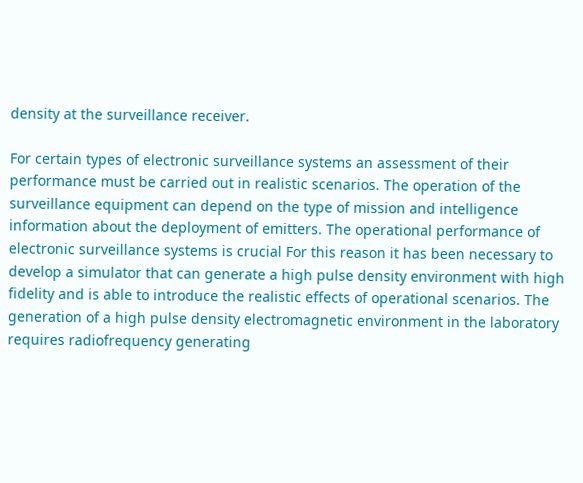density at the surveillance receiver.

For certain types of electronic surveillance systems an assessment of their performance must be carried out in realistic scenarios. The operation of the surveillance equipment can depend on the type of mission and intelligence information about the deployment of emitters. The operational performance of electronic surveillance systems is crucial For this reason it has been necessary to develop a simulator that can generate a high pulse density environment with high fidelity and is able to introduce the realistic effects of operational scenarios. The generation of a high pulse density electromagnetic environment in the laboratory requires radiofrequency generating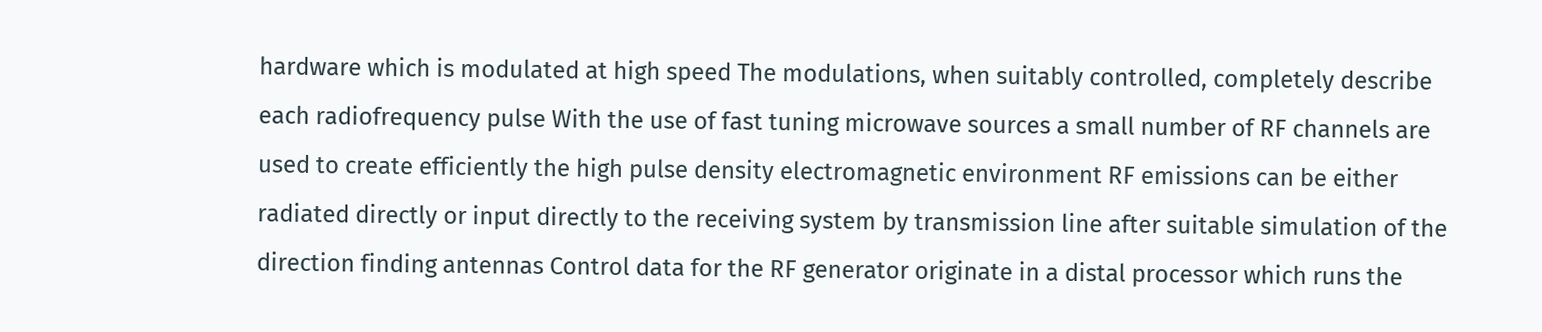hardware which is modulated at high speed The modulations, when suitably controlled, completely describe each radiofrequency pulse With the use of fast tuning microwave sources a small number of RF channels are used to create efficiently the high pulse density electromagnetic environment RF emissions can be either radiated directly or input directly to the receiving system by transmission line after suitable simulation of the direction finding antennas Control data for the RF generator originate in a distal processor which runs the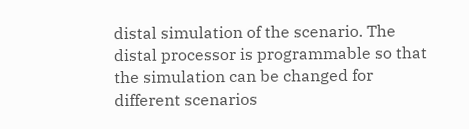distal simulation of the scenario. The distal processor is programmable so that the simulation can be changed for different scenarios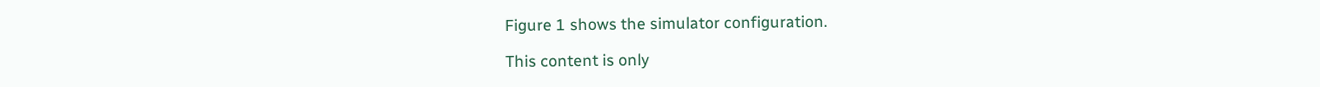Figure 1 shows the simulator configuration.

This content is only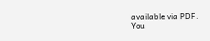available via PDF.
You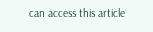can access this article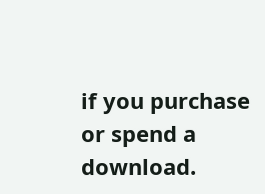if you purchase or spend a download.